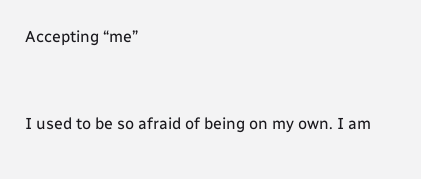Accepting “me”


I used to be so afraid of being on my own. I am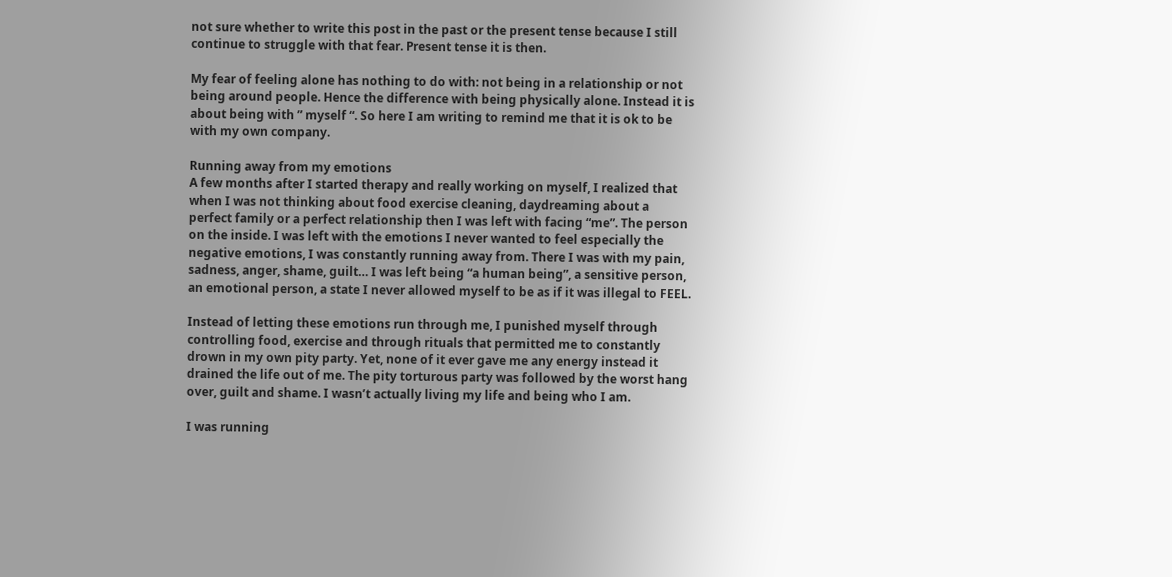not sure whether to write this post in the past or the present tense because I still continue to struggle with that fear. Present tense it is then.

My fear of feeling alone has nothing to do with: not being in a relationship or not being around people. Hence the difference with being physically alone. Instead it is about being with ” myself “. So here I am writing to remind me that it is ok to be with my own company.

Running away from my emotions
A few months after I started therapy and really working on myself, I realized that when I was not thinking about food exercise cleaning, daydreaming about a perfect family or a perfect relationship then I was left with facing “me”. The person on the inside. I was left with the emotions I never wanted to feel especially the negative emotions, I was constantly running away from. There I was with my pain, sadness, anger, shame, guilt… I was left being “a human being”, a sensitive person, an emotional person, a state I never allowed myself to be as if it was illegal to FEEL.

Instead of letting these emotions run through me, I punished myself through controlling food, exercise and through rituals that permitted me to constantly drown in my own pity party. Yet, none of it ever gave me any energy instead it drained the life out of me. The pity torturous party was followed by the worst hang over, guilt and shame. I wasn’t actually living my life and being who I am.

I was running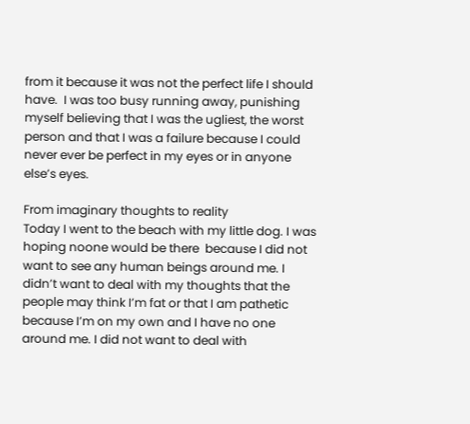from it because it was not the perfect life I should have.  I was too busy running away, punishing myself believing that I was the ugliest, the worst person and that I was a failure because I could never ever be perfect in my eyes or in anyone else’s eyes.

From imaginary thoughts to reality
Today I went to the beach with my little dog. I was hoping noone would be there  because I did not want to see any human beings around me. I didn’t want to deal with my thoughts that the people may think I’m fat or that I am pathetic because I’m on my own and I have no one around me. I did not want to deal with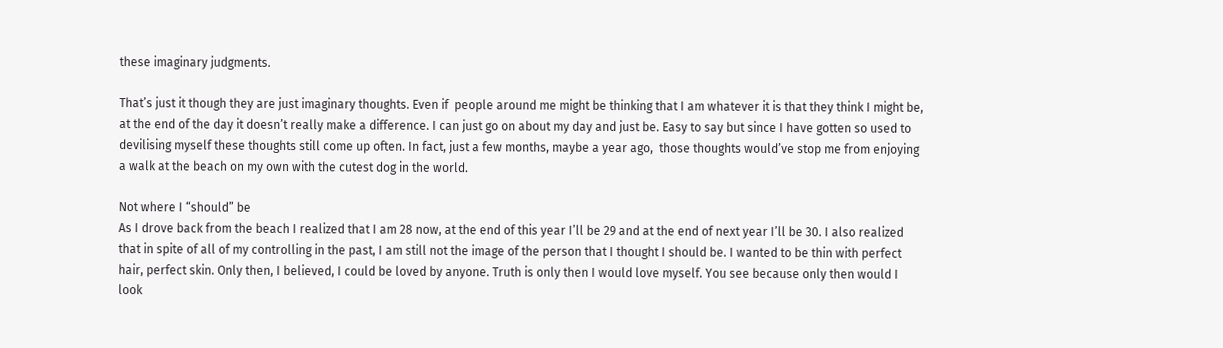these imaginary judgments.

That’s just it though they are just imaginary thoughts. Even if  people around me might be thinking that I am whatever it is that they think I might be, at the end of the day it doesn’t really make a difference. I can just go on about my day and just be. Easy to say but since I have gotten so used to devilising myself these thoughts still come up often. In fact, just a few months, maybe a year ago,  those thoughts would’ve stop me from enjoying a walk at the beach on my own with the cutest dog in the world.

Not where I “should” be
As I drove back from the beach I realized that I am 28 now, at the end of this year I’ll be 29 and at the end of next year I’ll be 30. I also realized that in spite of all of my controlling in the past, I am still not the image of the person that I thought I should be. I wanted to be thin with perfect hair, perfect skin. Only then, I believed, I could be loved by anyone. Truth is only then I would love myself. You see because only then would I look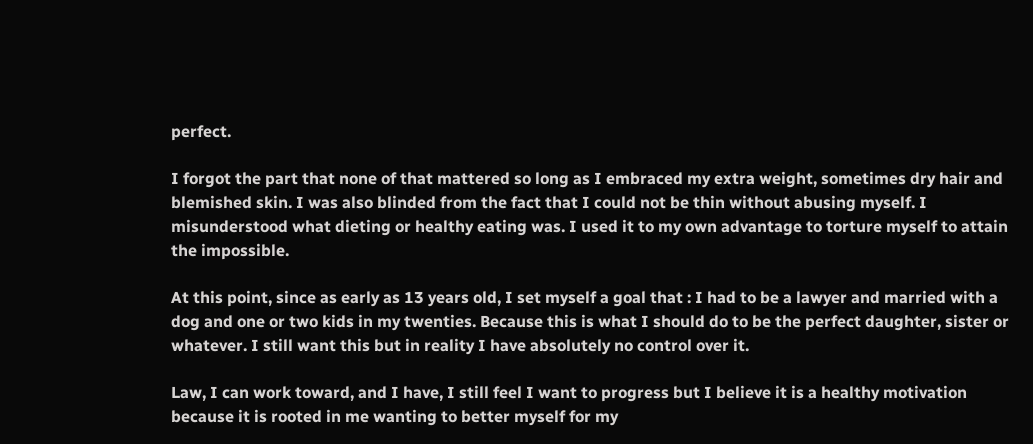perfect.

I forgot the part that none of that mattered so long as I embraced my extra weight, sometimes dry hair and blemished skin. I was also blinded from the fact that I could not be thin without abusing myself. I misunderstood what dieting or healthy eating was. I used it to my own advantage to torture myself to attain the impossible.

At this point, since as early as 13 years old, I set myself a goal that : I had to be a lawyer and married with a dog and one or two kids in my twenties. Because this is what I should do to be the perfect daughter, sister or whatever. I still want this but in reality I have absolutely no control over it.

Law, I can work toward, and I have, I still feel I want to progress but I believe it is a healthy motivation because it is rooted in me wanting to better myself for my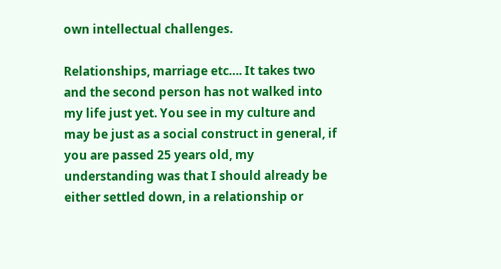own intellectual challenges.

Relationships, marriage etc…. It takes two and the second person has not walked into my life just yet. You see in my culture and may be just as a social construct in general, if you are passed 25 years old, my understanding was that I should already be either settled down, in a relationship or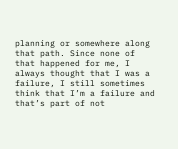planning or somewhere along that path. Since none of that happened for me, I always thought that I was a failure, I still sometimes think that I’m a failure and that’s part of not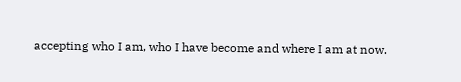accepting who I am, who I have become and where I am at now.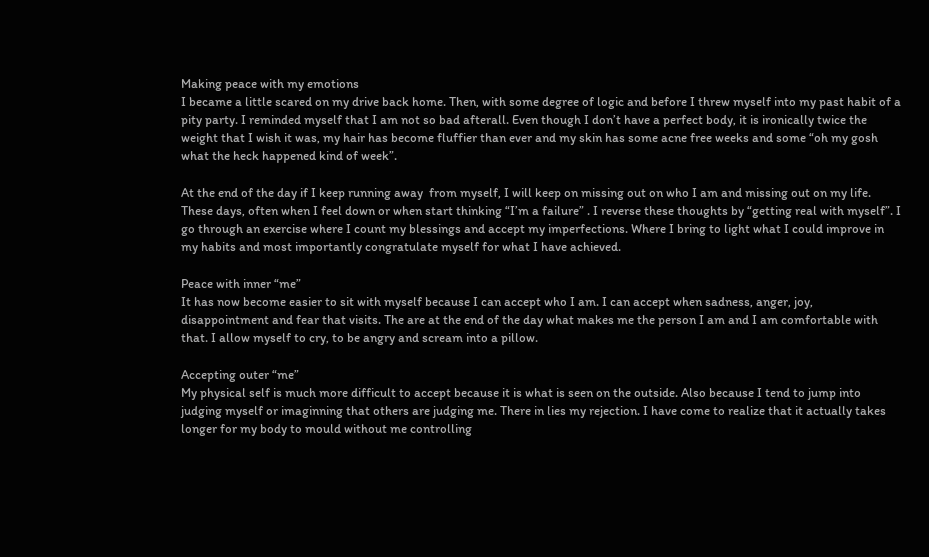Making peace with my emotions
I became a little scared on my drive back home. Then, with some degree of logic and before I threw myself into my past habit of a pity party. I reminded myself that I am not so bad afterall. Even though I don’t have a perfect body, it is ironically twice the weight that I wish it was, my hair has become fluffier than ever and my skin has some acne free weeks and some “oh my gosh what the heck happened kind of week”.

At the end of the day if I keep running away  from myself, I will keep on missing out on who I am and missing out on my life. These days, often when I feel down or when start thinking “I’m a failure” . I reverse these thoughts by “getting real with myself”. I go through an exercise where I count my blessings and accept my imperfections. Where I bring to light what I could improve in my habits and most importantly congratulate myself for what I have achieved.

Peace with inner “me”
It has now become easier to sit with myself because I can accept who I am. I can accept when sadness, anger, joy, disappointment and fear that visits. The are at the end of the day what makes me the person I am and I am comfortable with that. I allow myself to cry, to be angry and scream into a pillow.

Accepting outer “me”
My physical self is much more difficult to accept because it is what is seen on the outside. Also because I tend to jump into judging myself or imaginning that others are judging me. There in lies my rejection. I have come to realize that it actually takes longer for my body to mould without me controlling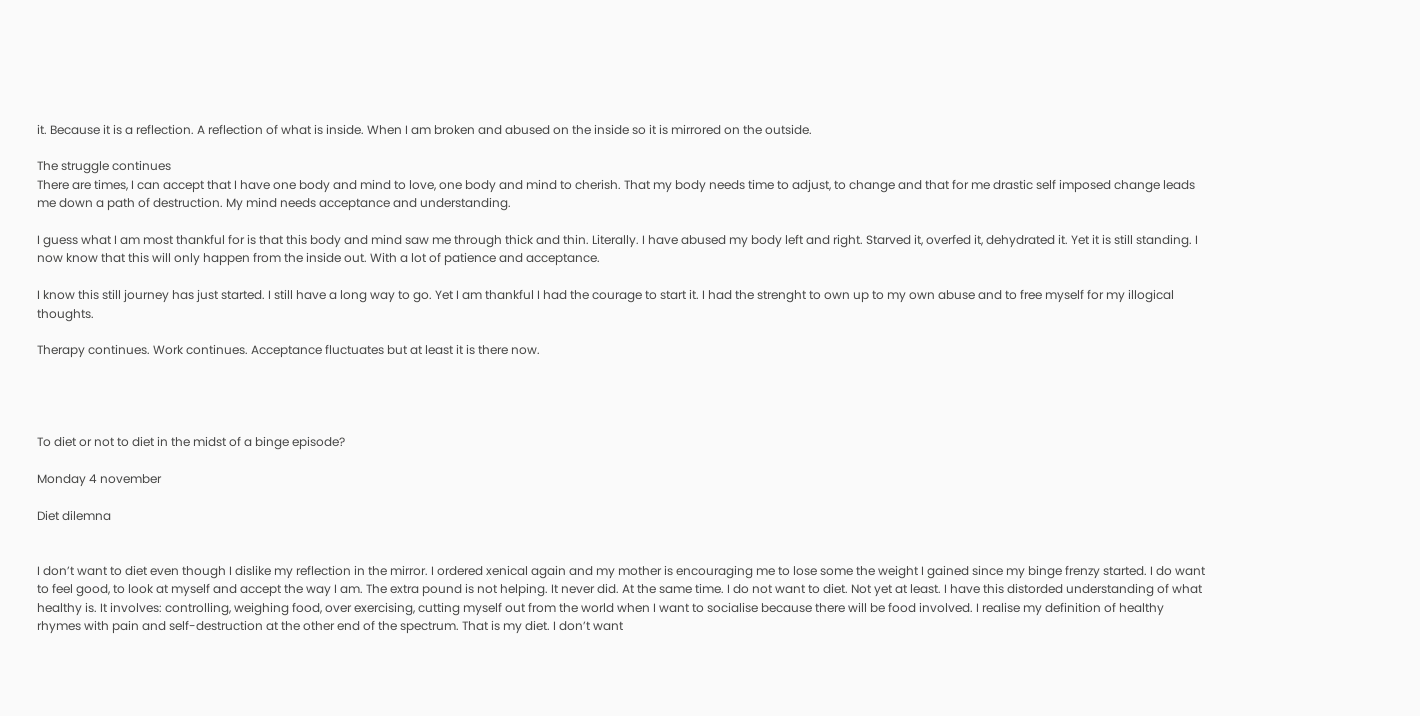it. Because it is a reflection. A reflection of what is inside. When I am broken and abused on the inside so it is mirrored on the outside.

The struggle continues
There are times, I can accept that I have one body and mind to love, one body and mind to cherish. That my body needs time to adjust, to change and that for me drastic self imposed change leads me down a path of destruction. My mind needs acceptance and understanding.

I guess what I am most thankful for is that this body and mind saw me through thick and thin. Literally. I have abused my body left and right. Starved it, overfed it, dehydrated it. Yet it is still standing. I now know that this will only happen from the inside out. With a lot of patience and acceptance.

I know this still journey has just started. I still have a long way to go. Yet I am thankful I had the courage to start it. I had the strenght to own up to my own abuse and to free myself for my illogical thoughts.

Therapy continues. Work continues. Acceptance fluctuates but at least it is there now.




To diet or not to diet in the midst of a binge episode?

Monday 4 november

Diet dilemna


I don’t want to diet even though I dislike my reflection in the mirror. I ordered xenical again and my mother is encouraging me to lose some the weight I gained since my binge frenzy started. I do want to feel good, to look at myself and accept the way I am. The extra pound is not helping. It never did. At the same time. I do not want to diet. Not yet at least. I have this distorded understanding of what healthy is. It involves: controlling, weighing food, over exercising, cutting myself out from the world when I want to socialise because there will be food involved. I realise my definition of healthy rhymes with pain and self-destruction at the other end of the spectrum. That is my diet. I don’t want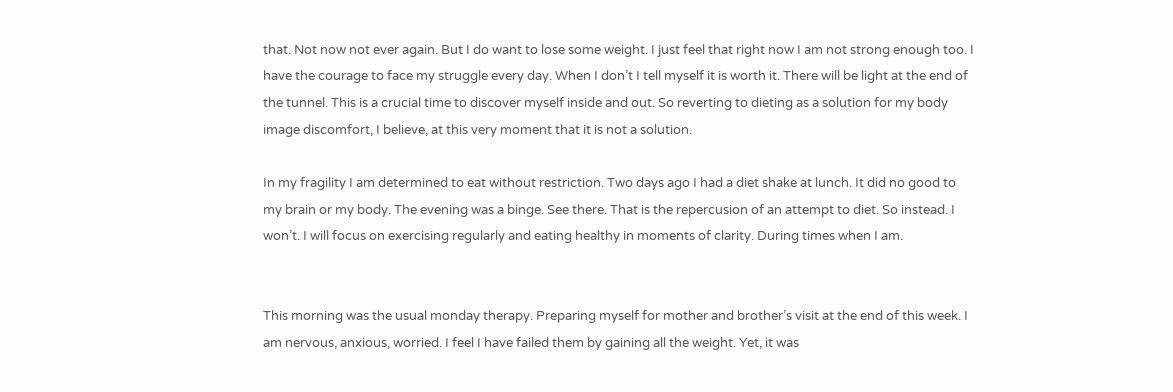that. Not now not ever again. But I do want to lose some weight. I just feel that right now I am not strong enough too. I have the courage to face my struggle every day. When I don’t I tell myself it is worth it. There will be light at the end of the tunnel. This is a crucial time to discover myself inside and out. So reverting to dieting as a solution for my body image discomfort, I believe, at this very moment that it is not a solution.

In my fragility I am determined to eat without restriction. Two days ago I had a diet shake at lunch. It did no good to my brain or my body. The evening was a binge. See there. That is the repercusion of an attempt to diet. So instead. I won’t. I will focus on exercising regularly and eating healthy in moments of clarity. During times when I am.


This morning was the usual monday therapy. Preparing myself for mother and brother’s visit at the end of this week. I am nervous, anxious, worried. I feel I have failed them by gaining all the weight. Yet, it was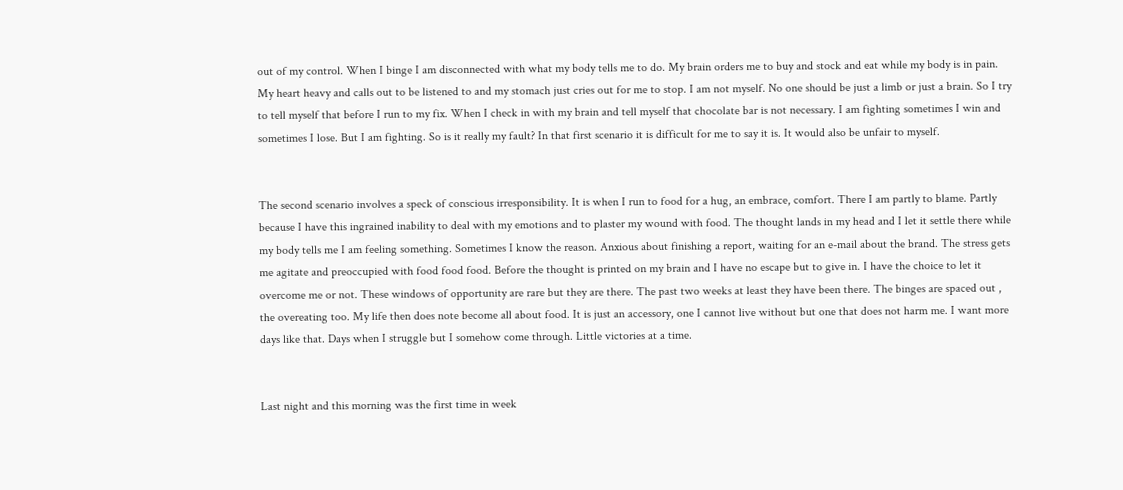out of my control. When I binge I am disconnected with what my body tells me to do. My brain orders me to buy and stock and eat while my body is in pain. My heart heavy and calls out to be listened to and my stomach just cries out for me to stop. I am not myself. No one should be just a limb or just a brain. So I try to tell myself that before I run to my fix. When I check in with my brain and tell myself that chocolate bar is not necessary. I am fighting sometimes I win and sometimes I lose. But I am fighting. So is it really my fault? In that first scenario it is difficult for me to say it is. It would also be unfair to myself.


The second scenario involves a speck of conscious irresponsibility. It is when I run to food for a hug, an embrace, comfort. There I am partly to blame. Partly because I have this ingrained inability to deal with my emotions and to plaster my wound with food. The thought lands in my head and I let it settle there while my body tells me I am feeling something. Sometimes I know the reason. Anxious about finishing a report, waiting for an e-mail about the brand. The stress gets me agitate and preoccupied with food food food. Before the thought is printed on my brain and I have no escape but to give in. I have the choice to let it overcome me or not. These windows of opportunity are rare but they are there. The past two weeks at least they have been there. The binges are spaced out , the overeating too. My life then does note become all about food. It is just an accessory, one I cannot live without but one that does not harm me. I want more days like that. Days when I struggle but I somehow come through. Little victories at a time.


Last night and this morning was the first time in week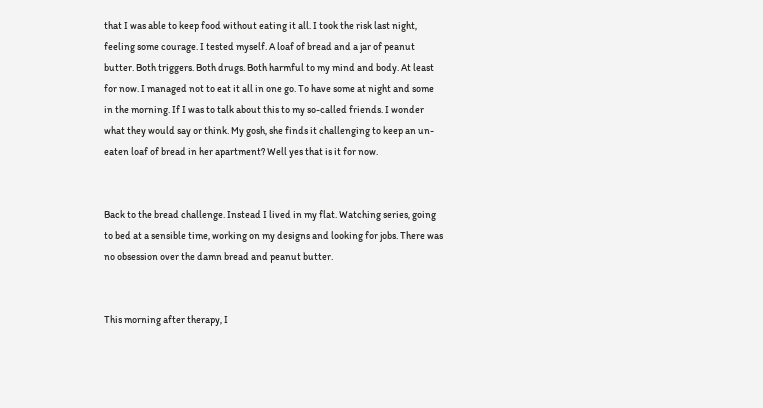that I was able to keep food without eating it all. I took the risk last night, feeling some courage. I tested myself. A loaf of bread and a jar of peanut butter. Both triggers. Both drugs. Both harmful to my mind and body. At least for now. I managed not to eat it all in one go. To have some at night and some in the morning. If I was to talk about this to my so-called friends. I wonder what they would say or think. My gosh, she finds it challenging to keep an un-eaten loaf of bread in her apartment? Well yes that is it for now.


Back to the bread challenge. Instead I lived in my flat. Watching series, going to bed at a sensible time, working on my designs and looking for jobs. There was no obsession over the damn bread and peanut butter.


This morning after therapy, I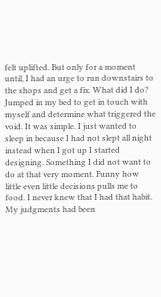felt uplifted. But only for a moment until, I had an urge to run downstairs to the shops and get a fix. What did I do? Jumped in my bed to get in touch with myself and determine what triggered the void. It was simple. I just wanted to sleep in because I had not slept all night instead when I got up I started designing. Something I did not want to do at that very moment. Funny how little even little decisions pulls me to food. I never knew that I had that habit. My judgments had been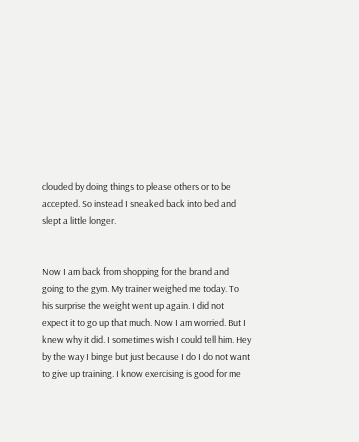clouded by doing things to please others or to be accepted. So instead I sneaked back into bed and slept a little longer.


Now I am back from shopping for the brand and going to the gym. My trainer weighed me today. To his surprise the weight went up again. I did not expect it to go up that much. Now I am worried. But I knew why it did. I sometimes wish I could tell him. Hey by the way I binge but just because I do I do not want to give up training. I know exercising is good for me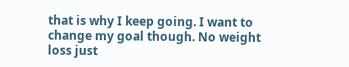that is why I keep going. I want to change my goal though. No weight loss just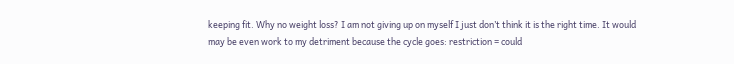keeping fit. Why no weight loss? I am not giving up on myself I just don’t think it is the right time. It would may be even work to my detriment because the cycle goes: restriction = could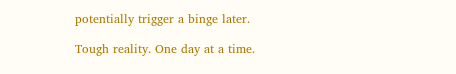potentially trigger a binge later.

Tough reality. One day at a time.